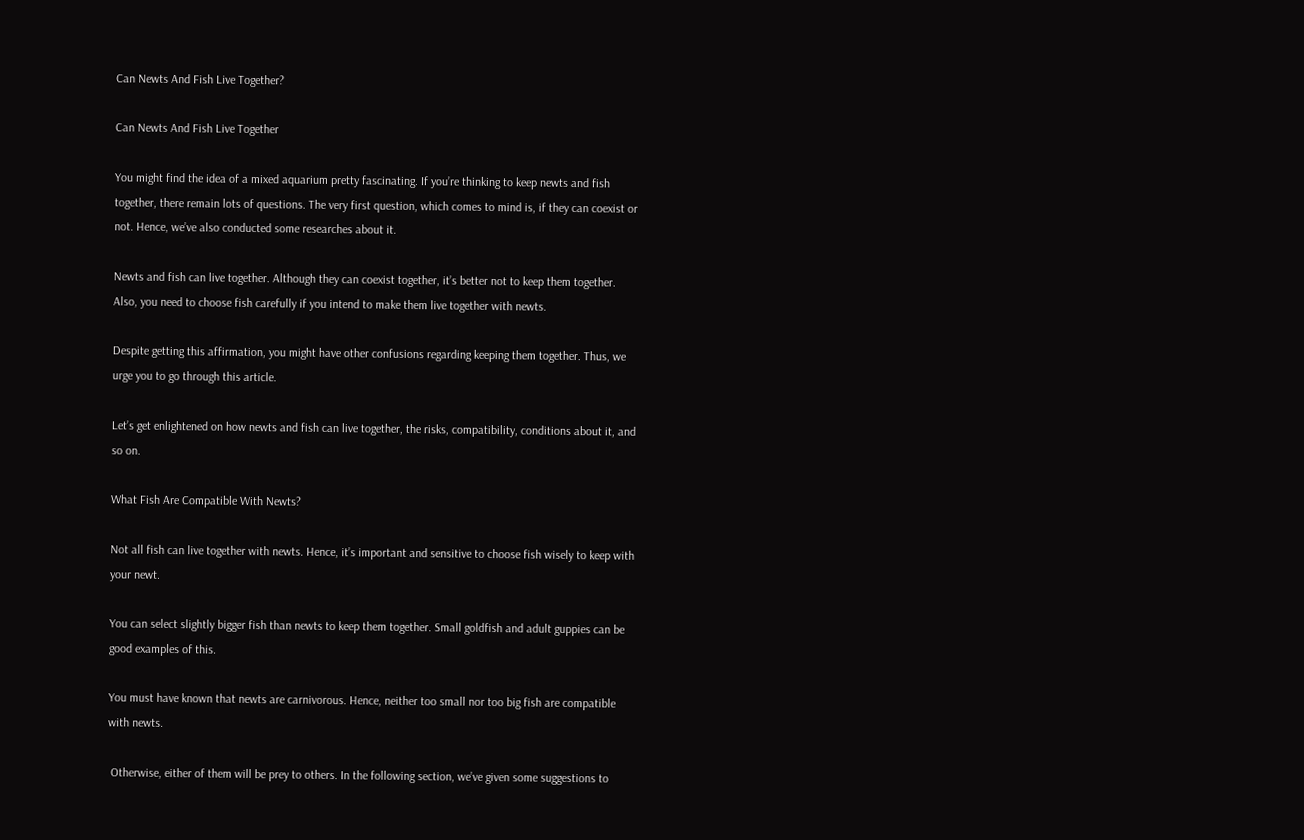Can Newts And Fish Live Together?

Can Newts And Fish Live Together

You might find the idea of a mixed aquarium pretty fascinating. If you’re thinking to keep newts and fish together, there remain lots of questions. The very first question, which comes to mind is, if they can coexist or not. Hence, we’ve also conducted some researches about it.

Newts and fish can live together. Although they can coexist together, it’s better not to keep them together. Also, you need to choose fish carefully if you intend to make them live together with newts.

Despite getting this affirmation, you might have other confusions regarding keeping them together. Thus, we urge you to go through this article.

Let’s get enlightened on how newts and fish can live together, the risks, compatibility, conditions about it, and so on.

What Fish Are Compatible With Newts?

Not all fish can live together with newts. Hence, it’s important and sensitive to choose fish wisely to keep with your newt.

You can select slightly bigger fish than newts to keep them together. Small goldfish and adult guppies can be good examples of this.

You must have known that newts are carnivorous. Hence, neither too small nor too big fish are compatible with newts.

 Otherwise, either of them will be prey to others. In the following section, we’ve given some suggestions to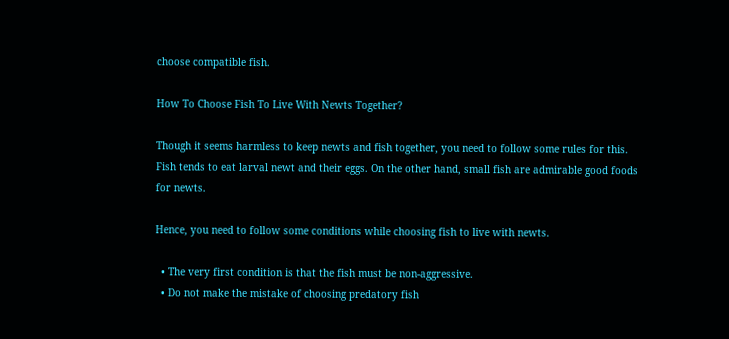choose compatible fish.

How To Choose Fish To Live With Newts Together?

Though it seems harmless to keep newts and fish together, you need to follow some rules for this. Fish tends to eat larval newt and their eggs. On the other hand, small fish are admirable good foods for newts.

Hence, you need to follow some conditions while choosing fish to live with newts.

  • The very first condition is that the fish must be non-aggressive.
  • Do not make the mistake of choosing predatory fish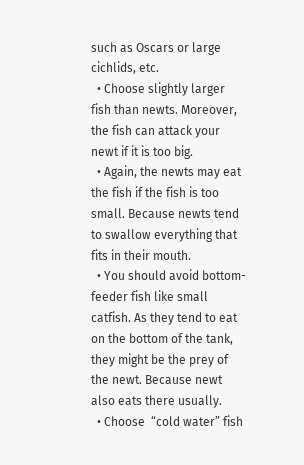such as Oscars or large cichlids, etc.
  • Choose slightly larger fish than newts. Moreover, the fish can attack your newt if it is too big.
  • Again, the newts may eat the fish if the fish is too small. Because newts tend to swallow everything that fits in their mouth.
  • You should avoid bottom-feeder fish like small catfish. As they tend to eat on the bottom of the tank, they might be the prey of the newt. Because newt also eats there usually.
  • Choose  “cold water” fish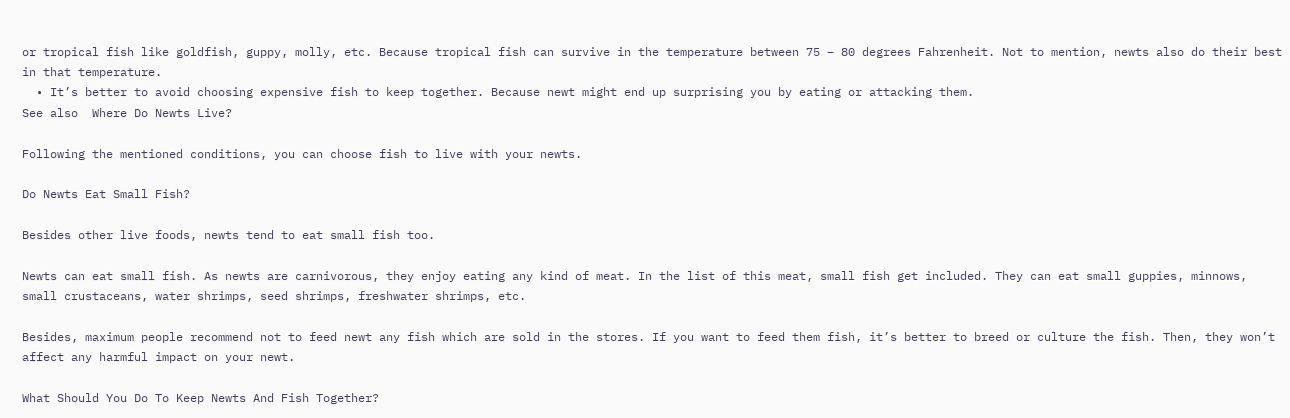or tropical fish like goldfish, guppy, molly, etc. Because tropical fish can survive in the temperature between 75 – 80 degrees Fahrenheit. Not to mention, newts also do their best in that temperature.
  • It’s better to avoid choosing expensive fish to keep together. Because newt might end up surprising you by eating or attacking them.
See also  Where Do Newts Live?

Following the mentioned conditions, you can choose fish to live with your newts.

Do Newts Eat Small Fish?

Besides other live foods, newts tend to eat small fish too.

Newts can eat small fish. As newts are carnivorous, they enjoy eating any kind of meat. In the list of this meat, small fish get included. They can eat small guppies, minnows, small crustaceans, water shrimps, seed shrimps, freshwater shrimps, etc.

Besides, maximum people recommend not to feed newt any fish which are sold in the stores. If you want to feed them fish, it’s better to breed or culture the fish. Then, they won’t affect any harmful impact on your newt.

What Should You Do To Keep Newts And Fish Together?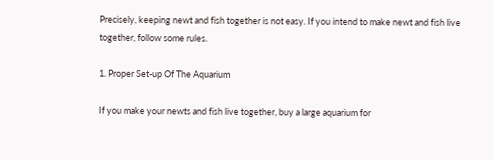Precisely, keeping newt and fish together is not easy. If you intend to make newt and fish live together, follow some rules.

1. Proper Set-up Of The Aquarium

If you make your newts and fish live together, buy a large aquarium for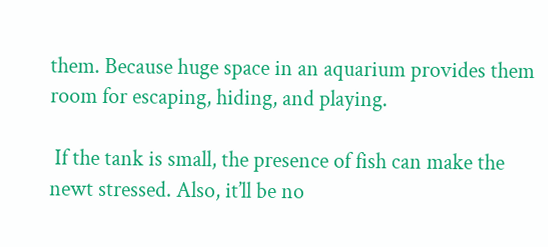them. Because huge space in an aquarium provides them room for escaping, hiding, and playing.

 If the tank is small, the presence of fish can make the newt stressed. Also, it’ll be no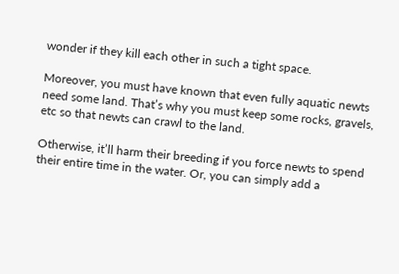wonder if they kill each other in such a tight space.

Moreover, you must have known that even fully aquatic newts need some land. That’s why you must keep some rocks, gravels, etc so that newts can crawl to the land.

Otherwise, it’ll harm their breeding if you force newts to spend their entire time in the water. Or, you can simply add a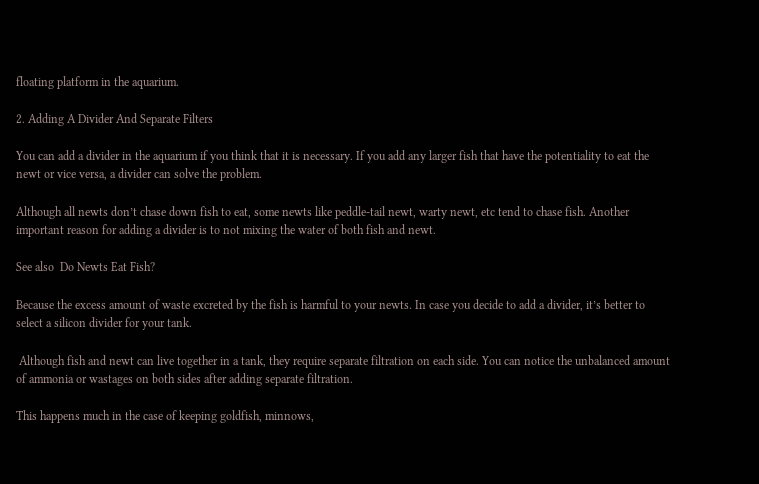floating platform in the aquarium.

2. Adding A Divider And Separate Filters

You can add a divider in the aquarium if you think that it is necessary. If you add any larger fish that have the potentiality to eat the newt or vice versa, a divider can solve the problem.

Although all newts don’t chase down fish to eat, some newts like peddle-tail newt, warty newt, etc tend to chase fish. Another important reason for adding a divider is to not mixing the water of both fish and newt.

See also  Do Newts Eat Fish?

Because the excess amount of waste excreted by the fish is harmful to your newts. In case you decide to add a divider, it’s better to select a silicon divider for your tank.

 Although fish and newt can live together in a tank, they require separate filtration on each side. You can notice the unbalanced amount of ammonia or wastages on both sides after adding separate filtration.

This happens much in the case of keeping goldfish, minnows,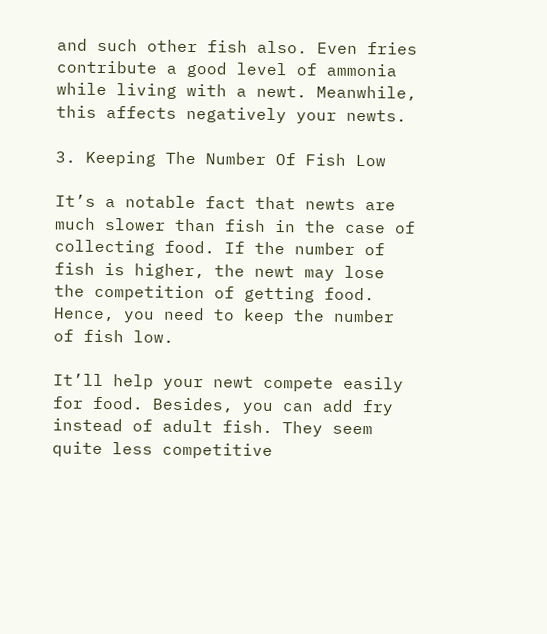and such other fish also. Even fries contribute a good level of ammonia while living with a newt. Meanwhile, this affects negatively your newts.

3. Keeping The Number Of Fish Low

It’s a notable fact that newts are much slower than fish in the case of collecting food. If the number of fish is higher, the newt may lose the competition of getting food. Hence, you need to keep the number of fish low.

It’ll help your newt compete easily for food. Besides, you can add fry instead of adult fish. They seem quite less competitive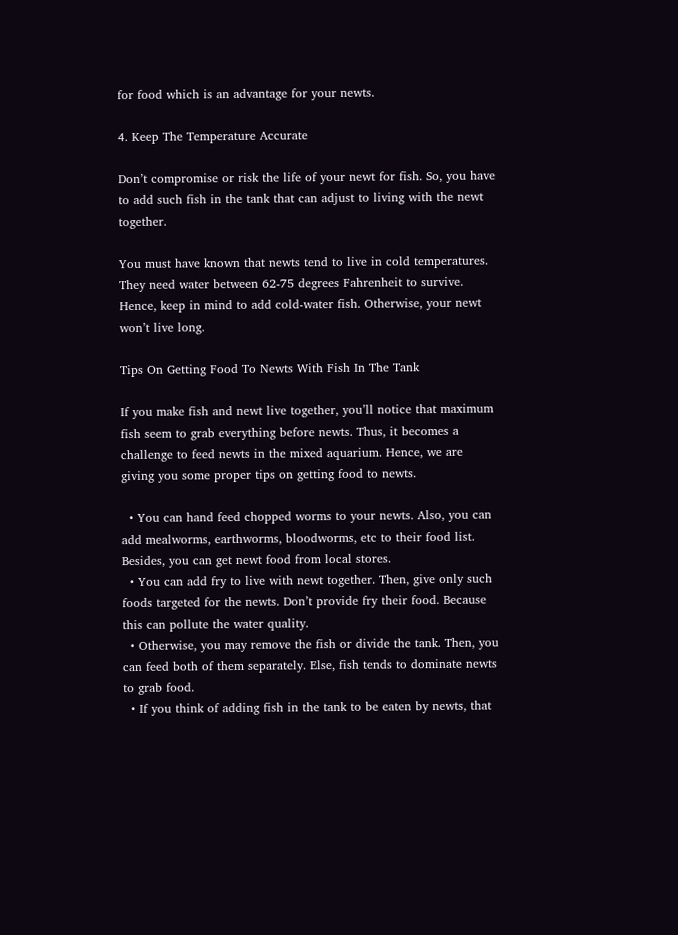for food which is an advantage for your newts.

4. Keep The Temperature Accurate

Don’t compromise or risk the life of your newt for fish. So, you have to add such fish in the tank that can adjust to living with the newt together.

You must have known that newts tend to live in cold temperatures. They need water between 62-75 degrees Fahrenheit to survive. Hence, keep in mind to add cold-water fish. Otherwise, your newt won’t live long.

Tips On Getting Food To Newts With Fish In The Tank

If you make fish and newt live together, you’ll notice that maximum fish seem to grab everything before newts. Thus, it becomes a challenge to feed newts in the mixed aquarium. Hence, we are giving you some proper tips on getting food to newts.

  • You can hand feed chopped worms to your newts. Also, you can add mealworms, earthworms, bloodworms, etc to their food list. Besides, you can get newt food from local stores.
  • You can add fry to live with newt together. Then, give only such foods targeted for the newts. Don’t provide fry their food. Because this can pollute the water quality.
  • Otherwise, you may remove the fish or divide the tank. Then, you can feed both of them separately. Else, fish tends to dominate newts to grab food.
  • If you think of adding fish in the tank to be eaten by newts, that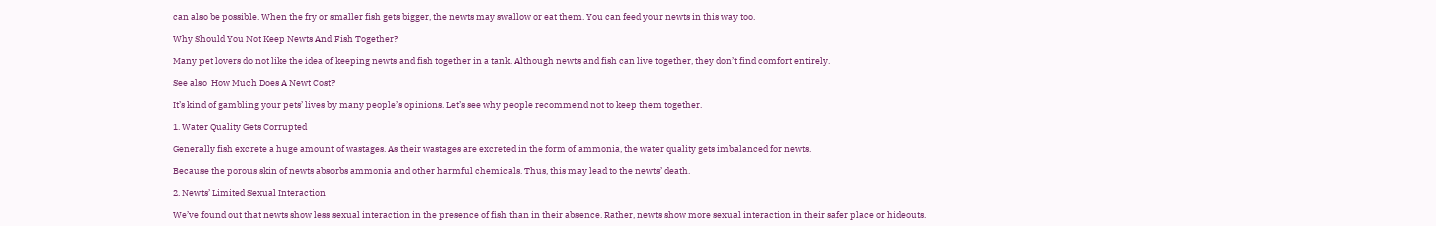can also be possible. When the fry or smaller fish gets bigger, the newts may swallow or eat them. You can feed your newts in this way too.

Why Should You Not Keep Newts And Fish Together?

Many pet lovers do not like the idea of keeping newts and fish together in a tank. Although newts and fish can live together, they don’t find comfort entirely.

See also  How Much Does A Newt Cost?

It’s kind of gambling your pets’ lives by many people’s opinions. Let’s see why people recommend not to keep them together.

1. Water Quality Gets Corrupted

Generally fish excrete a huge amount of wastages. As their wastages are excreted in the form of ammonia, the water quality gets imbalanced for newts.

Because the porous skin of newts absorbs ammonia and other harmful chemicals. Thus, this may lead to the newts’ death.

2. Newts’ Limited Sexual Interaction

We’ve found out that newts show less sexual interaction in the presence of fish than in their absence. Rather, newts show more sexual interaction in their safer place or hideouts.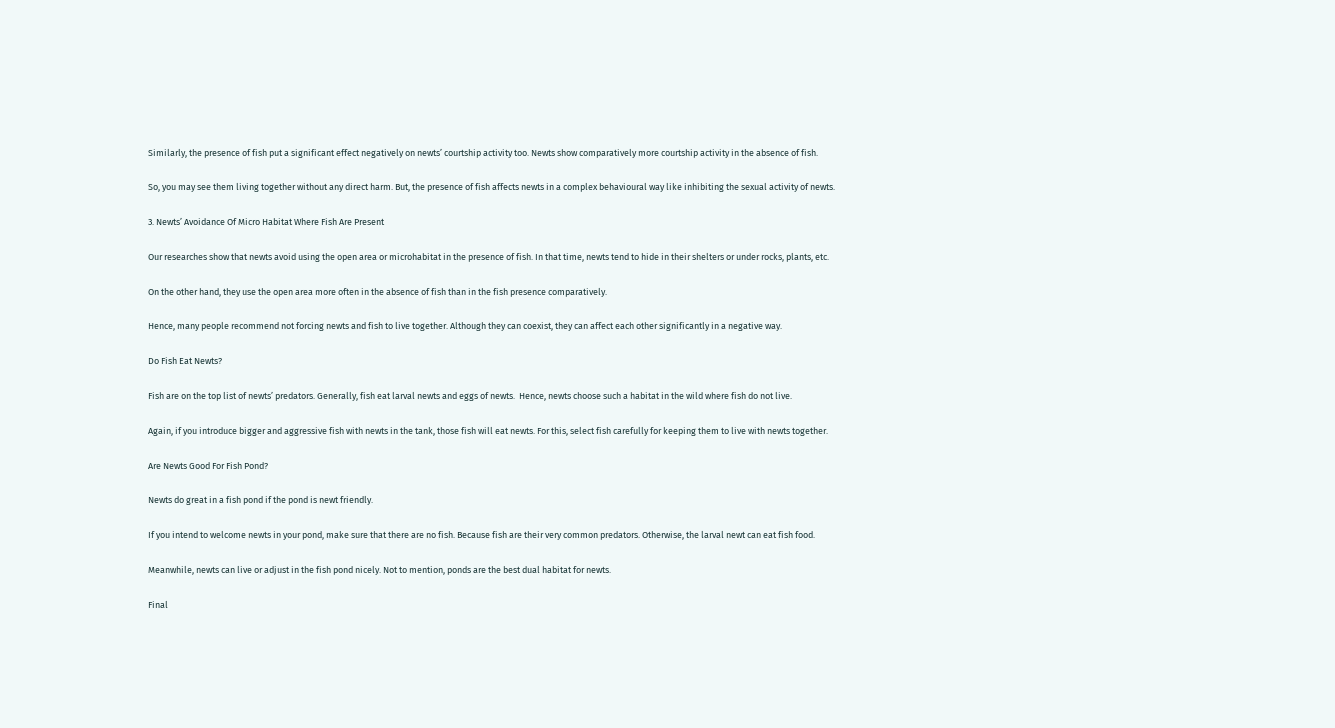Similarly, the presence of fish put a significant effect negatively on newts’ courtship activity too. Newts show comparatively more courtship activity in the absence of fish.

So, you may see them living together without any direct harm. But, the presence of fish affects newts in a complex behavioural way like inhibiting the sexual activity of newts.

3. Newts’ Avoidance Of Micro Habitat Where Fish Are Present

Our researches show that newts avoid using the open area or microhabitat in the presence of fish. In that time, newts tend to hide in their shelters or under rocks, plants, etc.

On the other hand, they use the open area more often in the absence of fish than in the fish presence comparatively.

Hence, many people recommend not forcing newts and fish to live together. Although they can coexist, they can affect each other significantly in a negative way.

Do Fish Eat Newts?

Fish are on the top list of newts’ predators. Generally, fish eat larval newts and eggs of newts.  Hence, newts choose such a habitat in the wild where fish do not live.

Again, if you introduce bigger and aggressive fish with newts in the tank, those fish will eat newts. For this, select fish carefully for keeping them to live with newts together.

Are Newts Good For Fish Pond?

Newts do great in a fish pond if the pond is newt friendly.

If you intend to welcome newts in your pond, make sure that there are no fish. Because fish are their very common predators. Otherwise, the larval newt can eat fish food.

Meanwhile, newts can live or adjust in the fish pond nicely. Not to mention, ponds are the best dual habitat for newts.

Final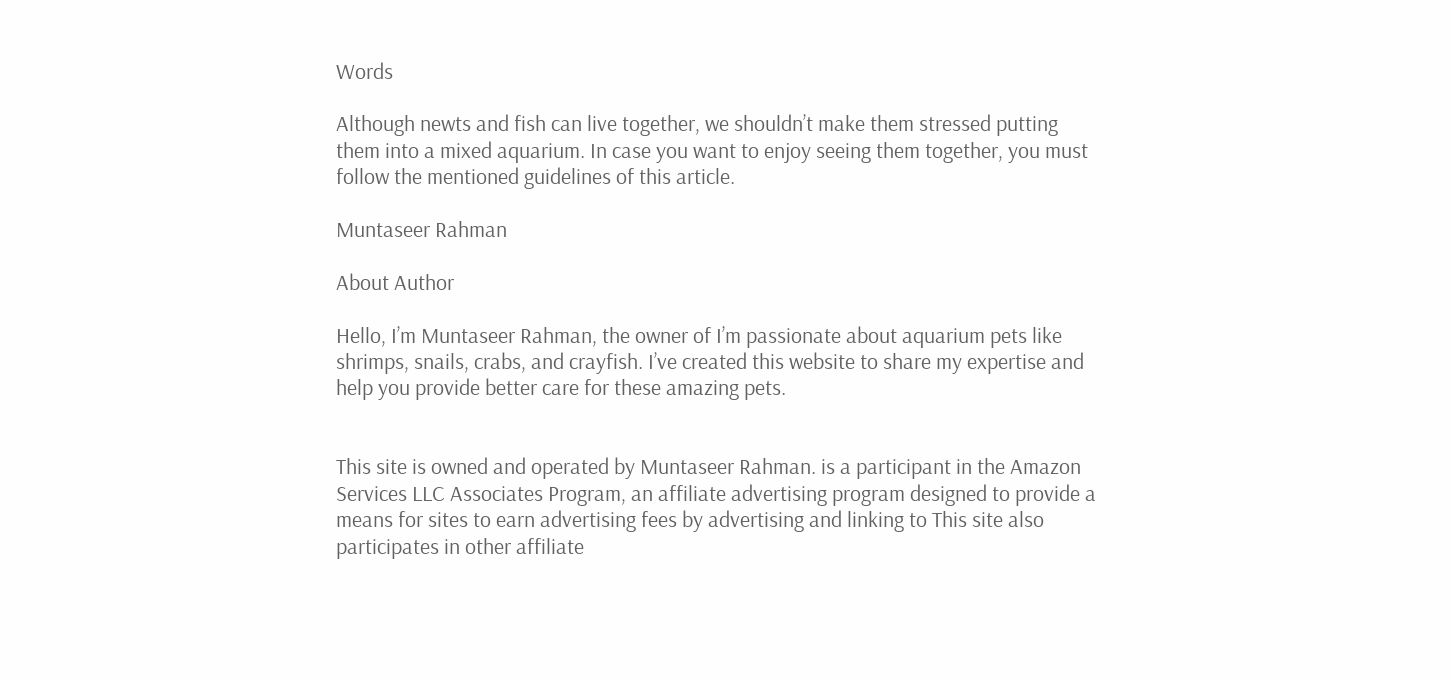Words

Although newts and fish can live together, we shouldn’t make them stressed putting them into a mixed aquarium. In case you want to enjoy seeing them together, you must follow the mentioned guidelines of this article.

Muntaseer Rahman

About Author

Hello, I’m Muntaseer Rahman, the owner of I’m passionate about aquarium pets like shrimps, snails, crabs, and crayfish. I’ve created this website to share my expertise and help you provide better care for these amazing pets.


This site is owned and operated by Muntaseer Rahman. is a participant in the Amazon Services LLC Associates Program, an affiliate advertising program designed to provide a means for sites to earn advertising fees by advertising and linking to This site also participates in other affiliate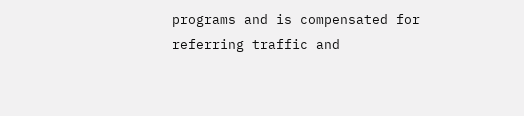programs and is compensated for referring traffic and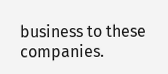business to these companies.